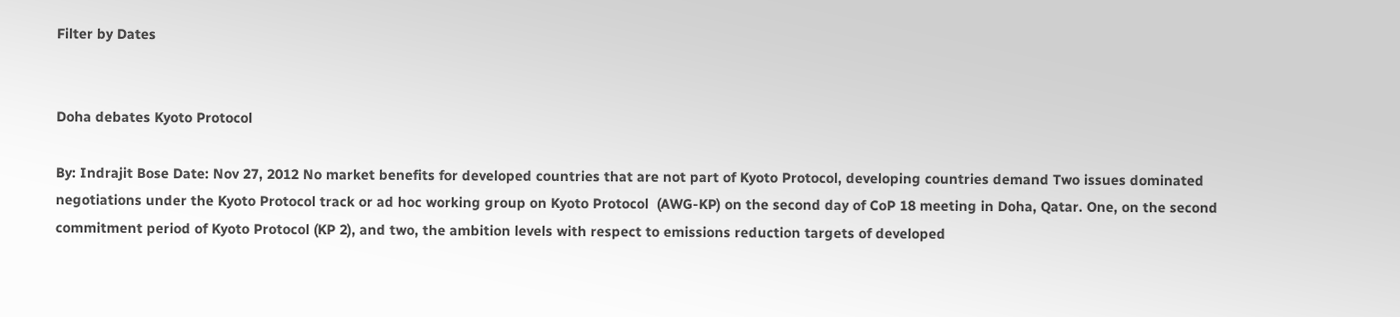Filter by Dates


Doha debates Kyoto Protocol

By: Indrajit Bose Date: Nov 27, 2012 No market benefits for developed countries that are not part of Kyoto Protocol, developing countries demand Two issues dominated negotiations under the Kyoto Protocol track or ad hoc working group on Kyoto Protocol  (AWG-KP) on the second day of CoP 18 meeting in Doha, Qatar. One, on the second commitment period of Kyoto Protocol (KP 2), and two, the ambition levels with respect to emissions reduction targets of developed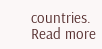countries. Read more